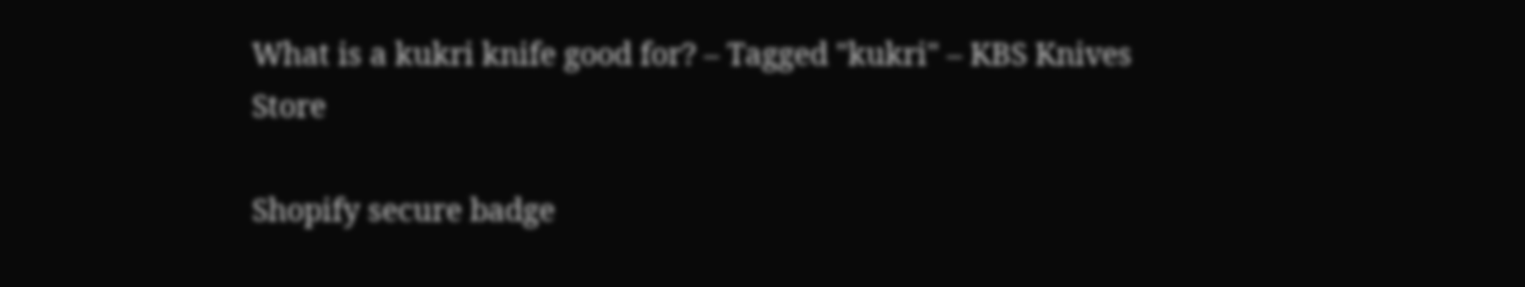What is a kukri knife good for? – Tagged "kukri" – KBS Knives Store

Shopify secure badge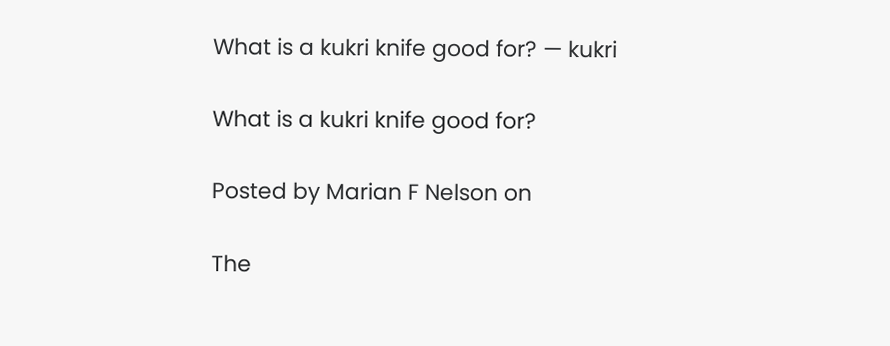What is a kukri knife good for? — kukri

What is a kukri knife good for?

Posted by Marian F Nelson on

The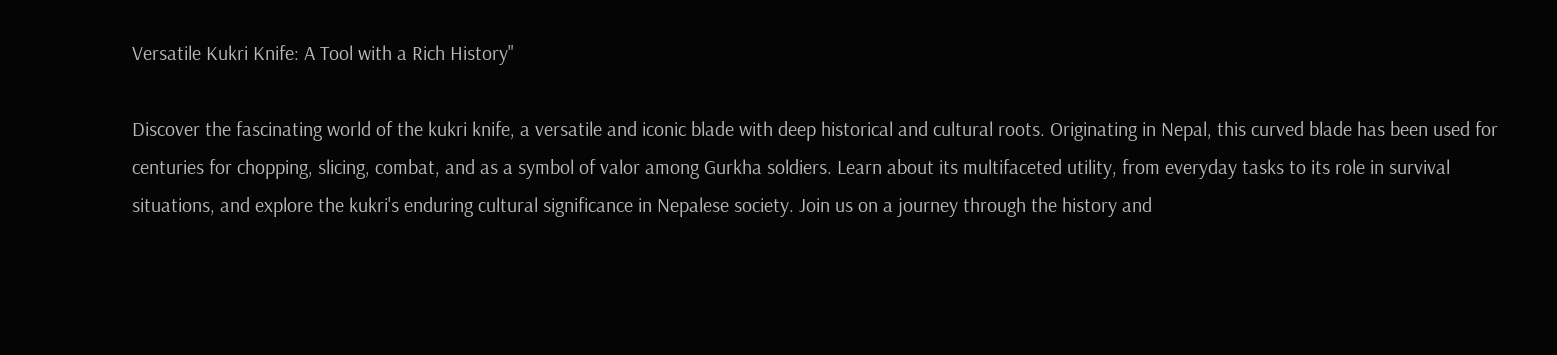Versatile Kukri Knife: A Tool with a Rich History"

Discover the fascinating world of the kukri knife, a versatile and iconic blade with deep historical and cultural roots. Originating in Nepal, this curved blade has been used for centuries for chopping, slicing, combat, and as a symbol of valor among Gurkha soldiers. Learn about its multifaceted utility, from everyday tasks to its role in survival situations, and explore the kukri's enduring cultural significance in Nepalese society. Join us on a journey through the history and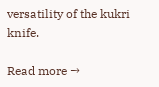versatility of the kukri knife.

Read more →